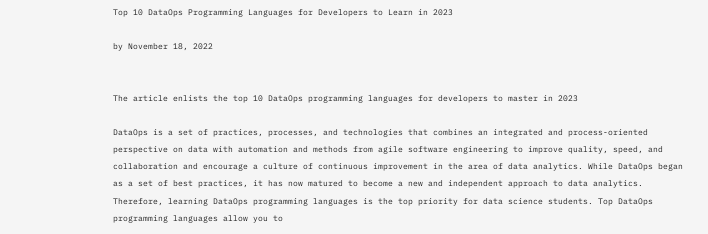Top 10 DataOps Programming Languages for Developers to Learn in 2023

by November 18, 2022


The article enlists the top 10 DataOps programming languages for developers to master in 2023

DataOps is a set of practices, processes, and technologies that combines an integrated and process-oriented perspective on data with automation and methods from agile software engineering to improve quality, speed, and collaboration and encourage a culture of continuous improvement in the area of data analytics. While DataOps began as a set of best practices, it has now matured to become a new and independent approach to data analytics. Therefore, learning DataOps programming languages is the top priority for data science students. Top DataOps programming languages allow you to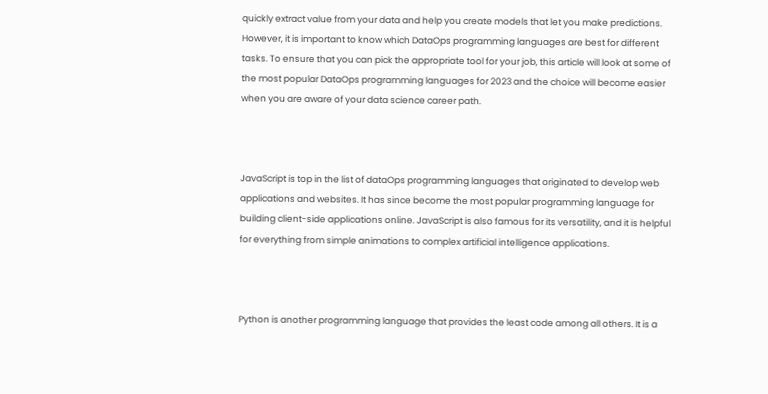quickly extract value from your data and help you create models that let you make predictions. However, it is important to know which DataOps programming languages are best for different tasks. To ensure that you can pick the appropriate tool for your job, this article will look at some of the most popular DataOps programming languages for 2023 and the choice will become easier when you are aware of your data science career path.



JavaScript is top in the list of dataOps programming languages that originated to develop web applications and websites. It has since become the most popular programming language for building client-side applications online. JavaScript is also famous for its versatility, and it is helpful for everything from simple animations to complex artificial intelligence applications.



Python is another programming language that provides the least code among all others. It is a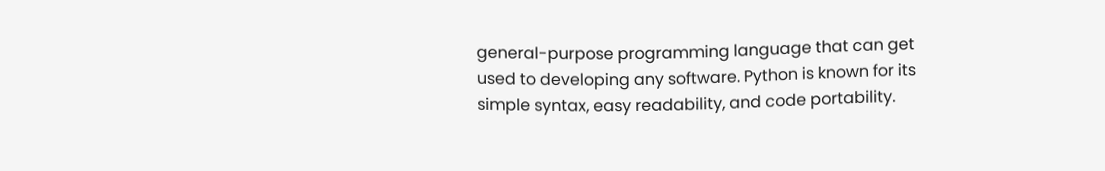general-purpose programming language that can get used to developing any software. Python is known for its simple syntax, easy readability, and code portability.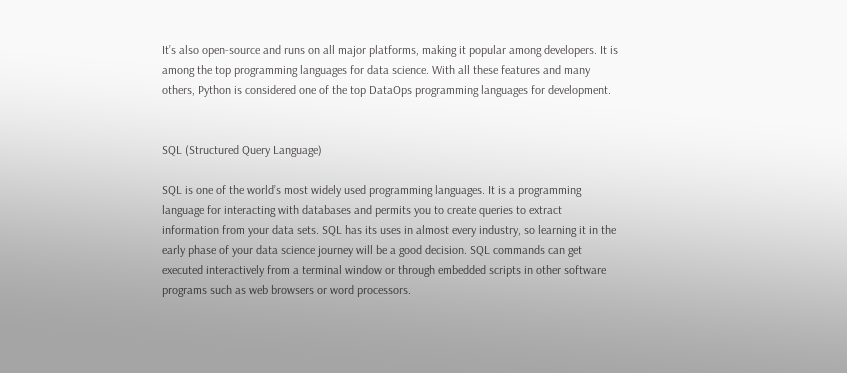It’s also open-source and runs on all major platforms, making it popular among developers. It is among the top programming languages for data science. With all these features and many others, Python is considered one of the top DataOps programming languages for development.


SQL (Structured Query Language)

SQL is one of the world’s most widely used programming languages. It is a programming language for interacting with databases and permits you to create queries to extract information from your data sets. SQL has its uses in almost every industry, so learning it in the early phase of your data science journey will be a good decision. SQL commands can get executed interactively from a terminal window or through embedded scripts in other software programs such as web browsers or word processors.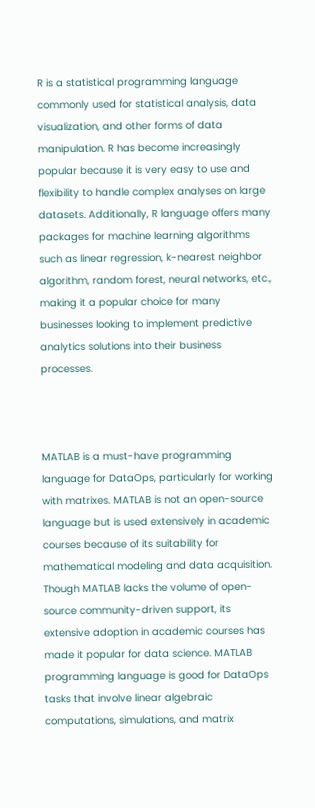R is a statistical programming language commonly used for statistical analysis, data visualization, and other forms of data manipulation. R has become increasingly popular because it is very easy to use and flexibility to handle complex analyses on large datasets. Additionally, R language offers many packages for machine learning algorithms such as linear regression, k-nearest neighbor algorithm, random forest, neural networks, etc., making it a popular choice for many businesses looking to implement predictive analytics solutions into their business processes.



MATLAB is a must-have programming language for DataOps, particularly for working with matrixes. MATLAB is not an open-source language but is used extensively in academic courses because of its suitability for mathematical modeling and data acquisition.  Though MATLAB lacks the volume of open-source community-driven support, its extensive adoption in academic courses has made it popular for data science. MATLAB programming language is good for DataOps tasks that involve linear algebraic computations, simulations, and matrix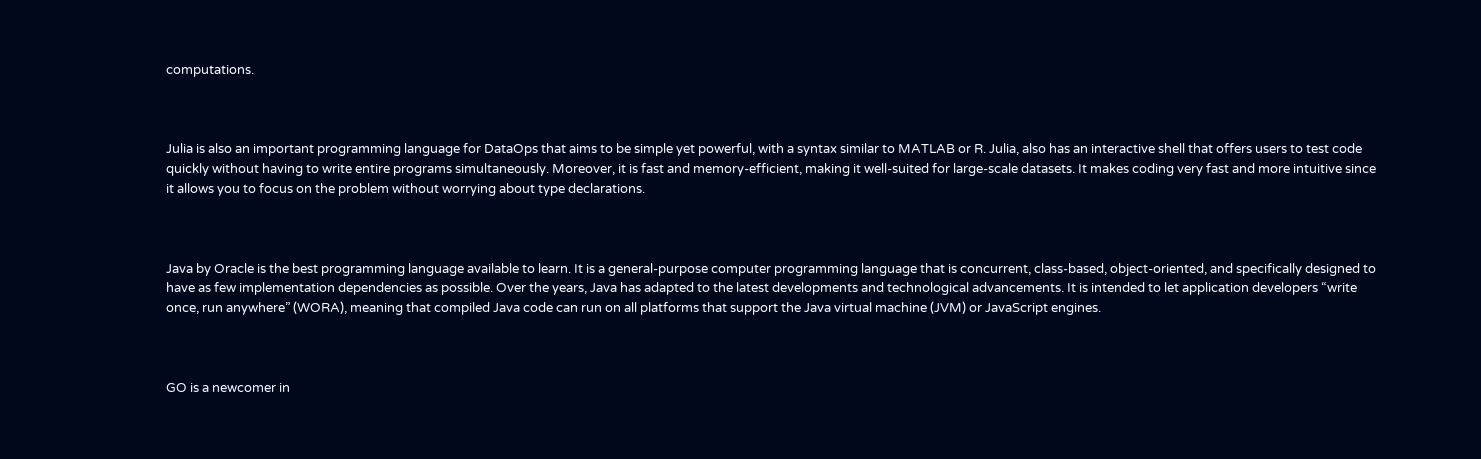computations.



Julia is also an important programming language for DataOps that aims to be simple yet powerful, with a syntax similar to MATLAB or R. Julia, also has an interactive shell that offers users to test code quickly without having to write entire programs simultaneously. Moreover, it is fast and memory-efficient, making it well-suited for large-scale datasets. It makes coding very fast and more intuitive since it allows you to focus on the problem without worrying about type declarations.



Java by Oracle is the best programming language available to learn. It is a general-purpose computer programming language that is concurrent, class-based, object-oriented, and specifically designed to have as few implementation dependencies as possible. Over the years, Java has adapted to the latest developments and technological advancements. It is intended to let application developers “write once, run anywhere” (WORA), meaning that compiled Java code can run on all platforms that support the Java virtual machine (JVM) or JavaScript engines.



GO is a newcomer in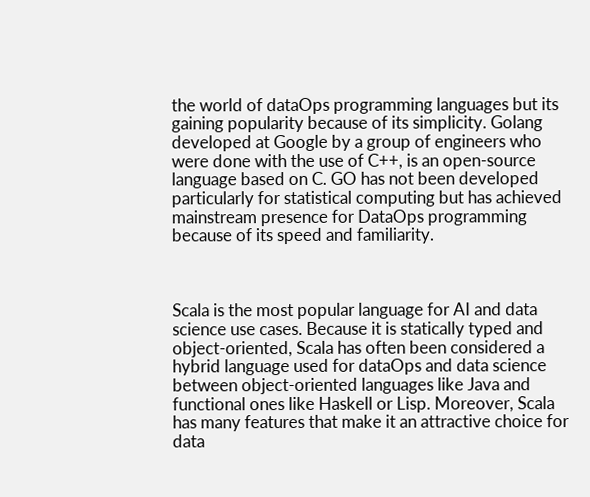the world of dataOps programming languages but its gaining popularity because of its simplicity. Golang developed at Google by a group of engineers who were done with the use of C++, is an open-source language based on C. GO has not been developed particularly for statistical computing but has achieved mainstream presence for DataOps programming because of its speed and familiarity.



Scala is the most popular language for AI and data science use cases. Because it is statically typed and object-oriented, Scala has often been considered a hybrid language used for dataOps and data science between object-oriented languages like Java and functional ones like Haskell or Lisp. Moreover, Scala has many features that make it an attractive choice for data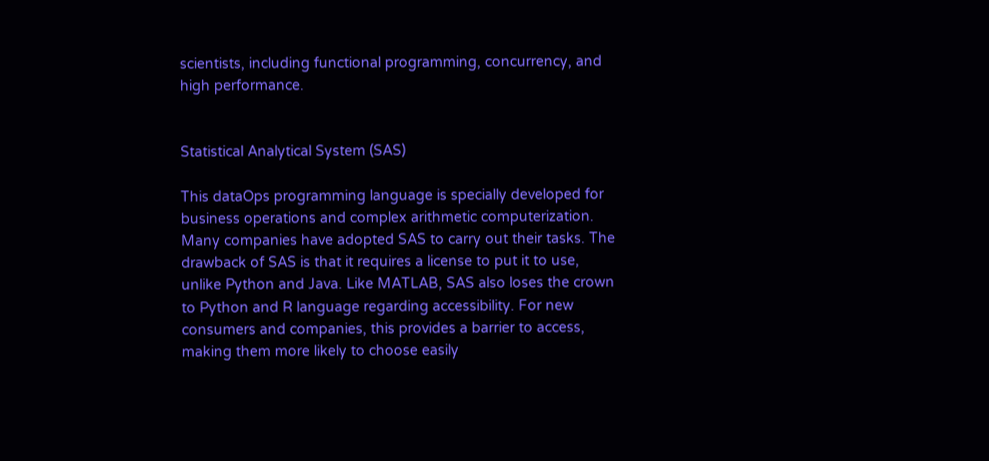scientists, including functional programming, concurrency, and high performance.


Statistical Analytical System (SAS)

This dataOps programming language is specially developed for business operations and complex arithmetic computerization. Many companies have adopted SAS to carry out their tasks. The drawback of SAS is that it requires a license to put it to use, unlike Python and Java. Like MATLAB, SAS also loses the crown to Python and R language regarding accessibility. For new consumers and companies, this provides a barrier to access, making them more likely to choose easily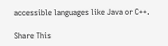accessible languages like Java or C++.

Share This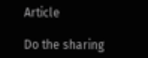Article

Do the sharing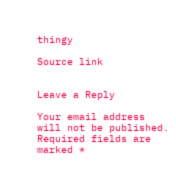thingy

Source link


Leave a Reply

Your email address will not be published. Required fields are marked *